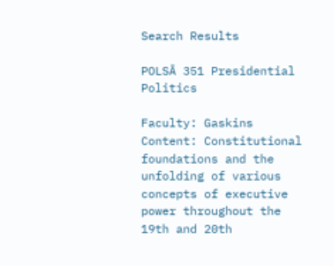Search Results

POLSĀ 351 Presidential Politics

Faculty: Gaskins
Content: Constitutional foundations and the unfolding of various concepts of executive power throughout the 19th and 20th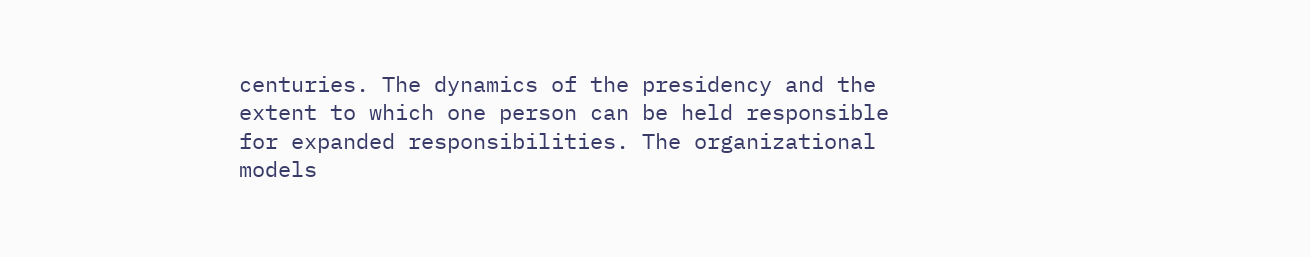centuries. The dynamics of the presidency and the extent to which one person can be held responsible for expanded responsibilities. The organizational models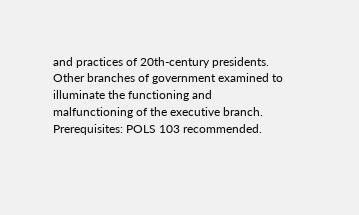and practices of 20th-century presidents. Other branches of government examined to illuminate the functioning and malfunctioning of the executive branch.
Prerequisites: POLS 103 recommended.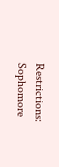Restrictions: Sophomore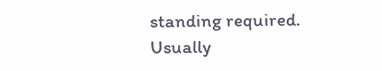standing required.
Usually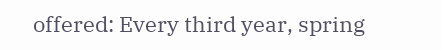offered: Every third year, spring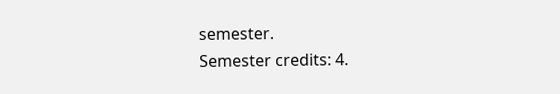semester.
Semester credits: 4.